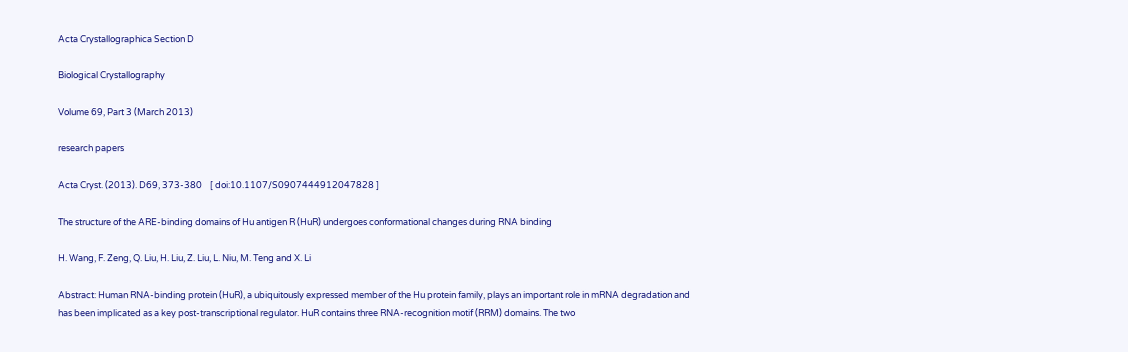Acta Crystallographica Section D

Biological Crystallography

Volume 69, Part 3 (March 2013)

research papers

Acta Cryst. (2013). D69, 373-380    [ doi:10.1107/S0907444912047828 ]

The structure of the ARE-binding domains of Hu antigen R (HuR) undergoes conformational changes during RNA binding

H. Wang, F. Zeng, Q. Liu, H. Liu, Z. Liu, L. Niu, M. Teng and X. Li

Abstract: Human RNA-binding protein (HuR), a ubiquitously expressed member of the Hu protein family, plays an important role in mRNA degradation and has been implicated as a key post-transcriptional regulator. HuR contains three RNA-recognition motif (RRM) domains. The two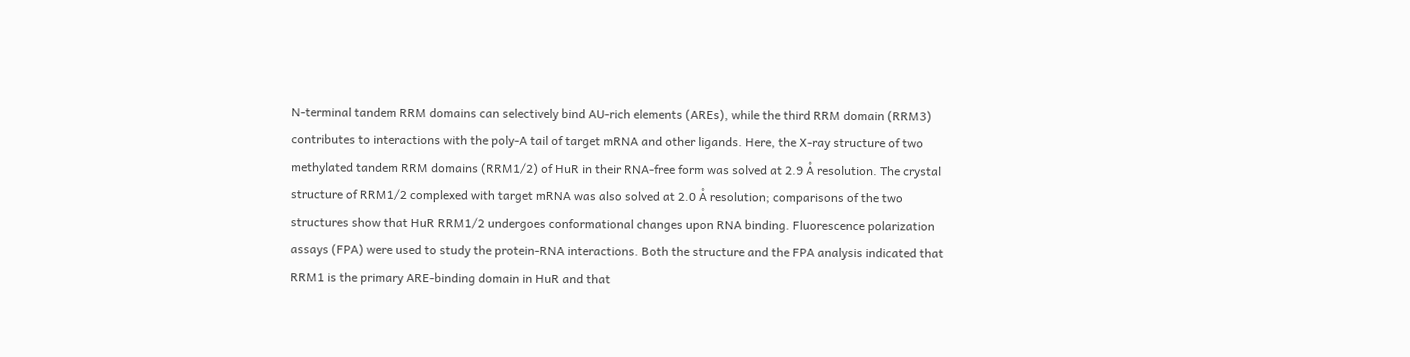N-terminal tandem RRM domains can selectively bind AU-rich elements (AREs), while the third RRM domain (RRM3) contributes to interactions with the poly-A tail of target mRNA and other ligands. Here, the X-ray structure of two methylated tandem RRM domains (RRM1/2) of HuR in their RNA-free form was solved at 2.9 Å resolution. The crystal structure of RRM1/2 complexed with target mRNA was also solved at 2.0 Å resolution; comparisons of the two structures show that HuR RRM1/2 undergoes conformational changes upon RNA binding. Fluorescence polarization assays (FPA) were used to study the protein-RNA interactions. Both the structure and the FPA analysis indicated that RRM1 is the primary ARE-binding domain in HuR and that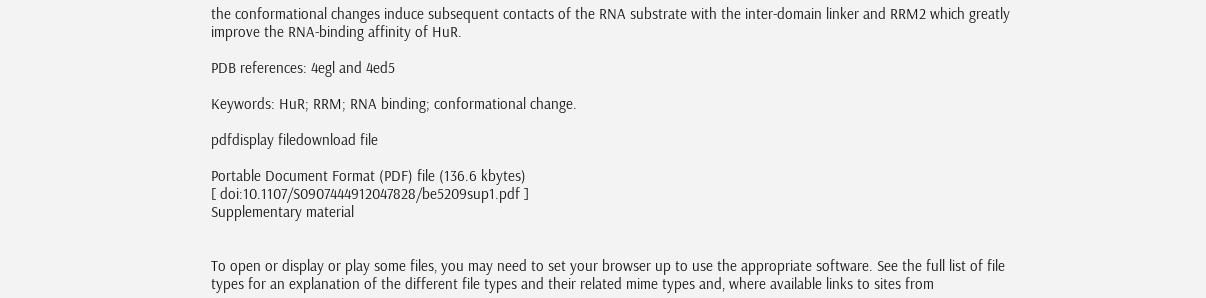the conformational changes induce subsequent contacts of the RNA substrate with the inter-domain linker and RRM2 which greatly improve the RNA-binding affinity of HuR.

PDB references: 4egl and 4ed5

Keywords: HuR; RRM; RNA binding; conformational change.

pdfdisplay filedownload file

Portable Document Format (PDF) file (136.6 kbytes)
[ doi:10.1107/S0907444912047828/be5209sup1.pdf ]
Supplementary material


To open or display or play some files, you may need to set your browser up to use the appropriate software. See the full list of file types for an explanation of the different file types and their related mime types and, where available links to sites from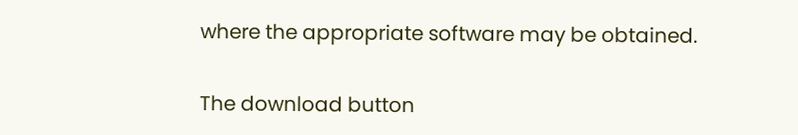where the appropriate software may be obtained.

The download button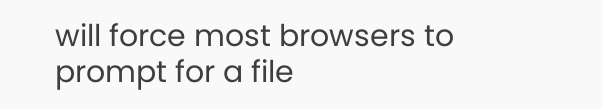will force most browsers to prompt for a file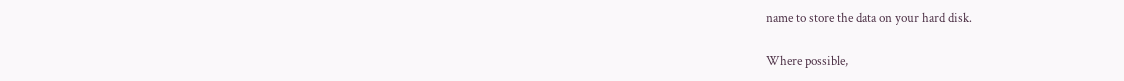name to store the data on your hard disk.

Where possible,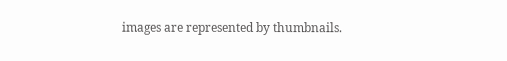images are represented by thumbnails.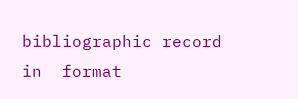bibliographic record in  format